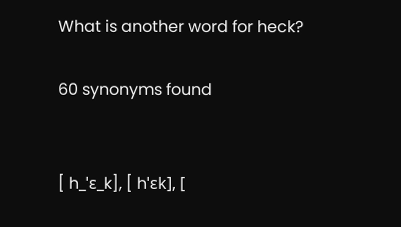What is another word for heck?

60 synonyms found


[ h_ˈɛ_k], [ hˈɛk], [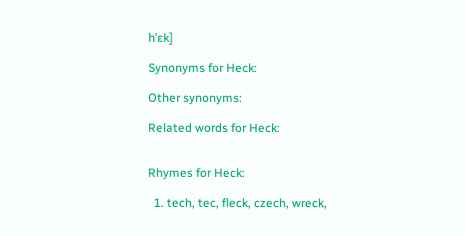hˈɛk]

Synonyms for Heck:

Other synonyms:

Related words for Heck:


Rhymes for Heck:

  1. tech, tec, fleck, czech, wreck,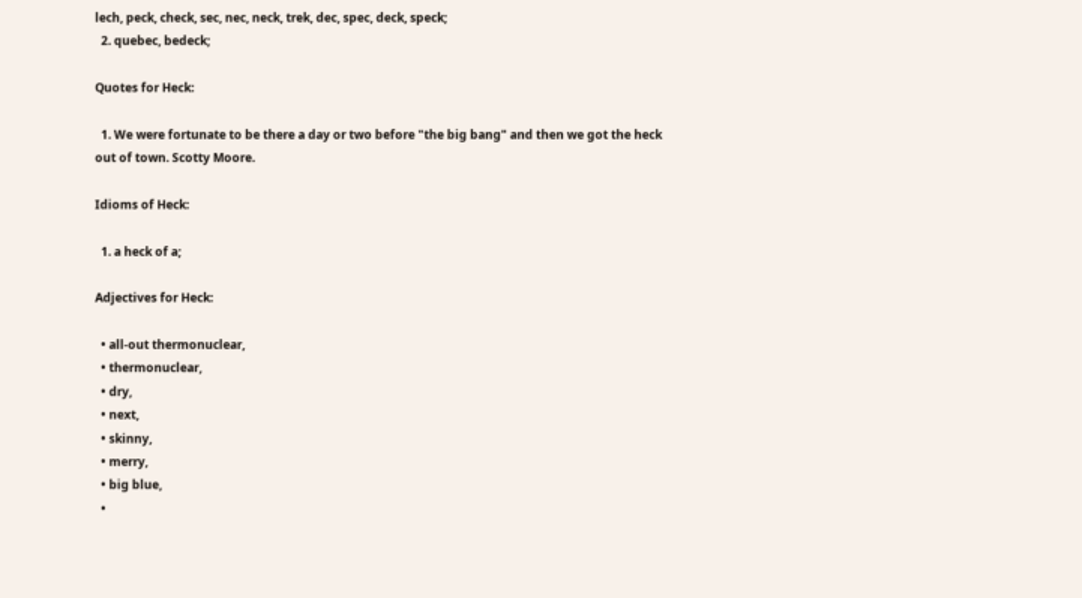lech, peck, check, sec, nec, neck, trek, dec, spec, deck, speck;
  2. quebec, bedeck;

Quotes for Heck:

  1. We were fortunate to be there a day or two before "the big bang" and then we got the heck out of town. Scotty Moore.

Idioms of Heck:

  1. a heck of a;

Adjectives for Heck:

  • all-out thermonuclear,
  • thermonuclear,
  • dry,
  • next,
  • skinny,
  • merry,
  • big blue,
  •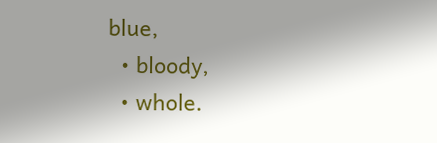blue,
  • bloody,
  • whole.